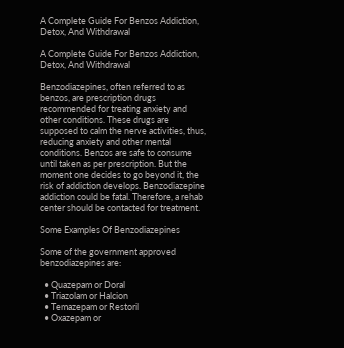A Complete Guide For Benzos Addiction, Detox, And Withdrawal

A Complete Guide For Benzos Addiction, Detox, And Withdrawal

Benzodiazepines, often referred to as benzos, are prescription drugs recommended for treating anxiety and other conditions. These drugs are supposed to calm the nerve activities, thus, reducing anxiety and other mental conditions. Benzos are safe to consume until taken as per prescription. But the moment one decides to go beyond it, the risk of addiction develops. Benzodiazepine addiction could be fatal. Therefore, a rehab center should be contacted for treatment.

Some Examples Of Benzodiazepines

Some of the government approved benzodiazepines are:

  • Quazepam or Doral
  • Triazolam or Halcion
  • Temazepam or Restoril
  • Oxazepam or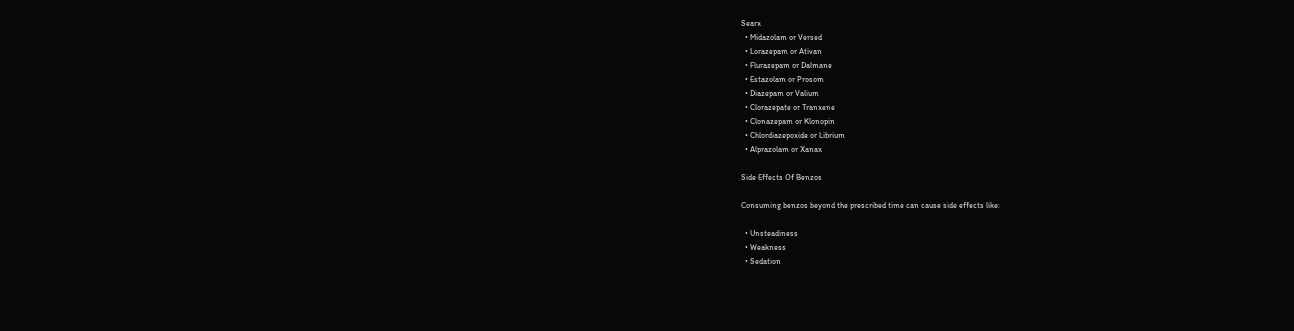Searx
  • Midazolam or Versed
  • Lorazepam or Ativan
  • Flurazepam or Dalmane
  • Estazolam or Prosom
  • Diazepam or Valium
  • Clorazepate or Tranxene
  • Clonazepam or Klonopin
  • Chlordiazepoxide or Librium
  • Alprazolam or Xanax

Side Effects Of Benzos

Consuming benzos beyond the prescribed time can cause side effects like:

  • Unsteadiness
  • Weakness
  • Sedation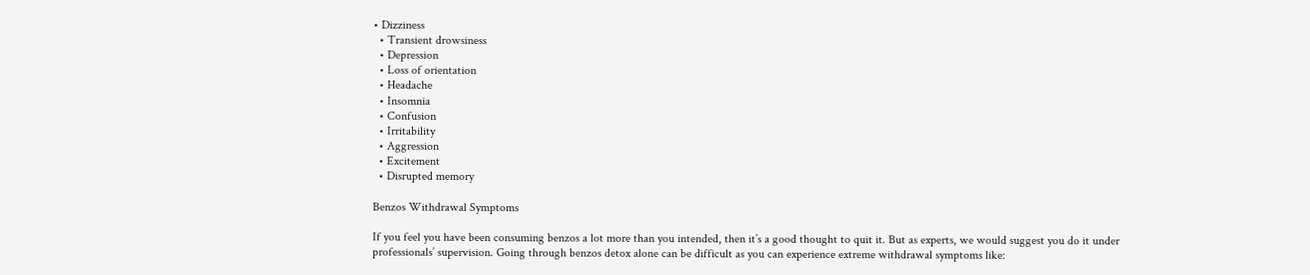• Dizziness
  • Transient drowsiness
  • Depression
  • Loss of orientation
  • Headache
  • Insomnia
  • Confusion
  • Irritability
  • Aggression
  • Excitement
  • Disrupted memory

Benzos Withdrawal Symptoms

If you feel you have been consuming benzos a lot more than you intended, then it’s a good thought to quit it. But as experts, we would suggest you do it under professionals’ supervision. Going through benzos detox alone can be difficult as you can experience extreme withdrawal symptoms like: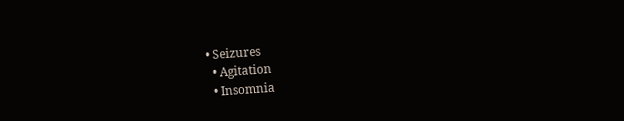• Seizures
  • Agitation
  • Insomnia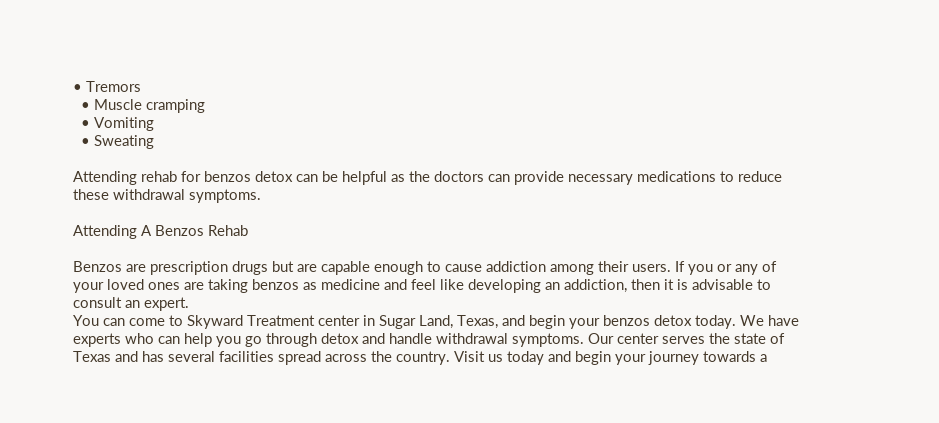• Tremors
  • Muscle cramping
  • Vomiting
  • Sweating

Attending rehab for benzos detox can be helpful as the doctors can provide necessary medications to reduce these withdrawal symptoms.

Attending A Benzos Rehab

Benzos are prescription drugs but are capable enough to cause addiction among their users. If you or any of your loved ones are taking benzos as medicine and feel like developing an addiction, then it is advisable to consult an expert.
You can come to Skyward Treatment center in Sugar Land, Texas, and begin your benzos detox today. We have experts who can help you go through detox and handle withdrawal symptoms. Our center serves the state of Texas and has several facilities spread across the country. Visit us today and begin your journey towards a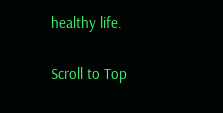healthy life.

Scroll to Top